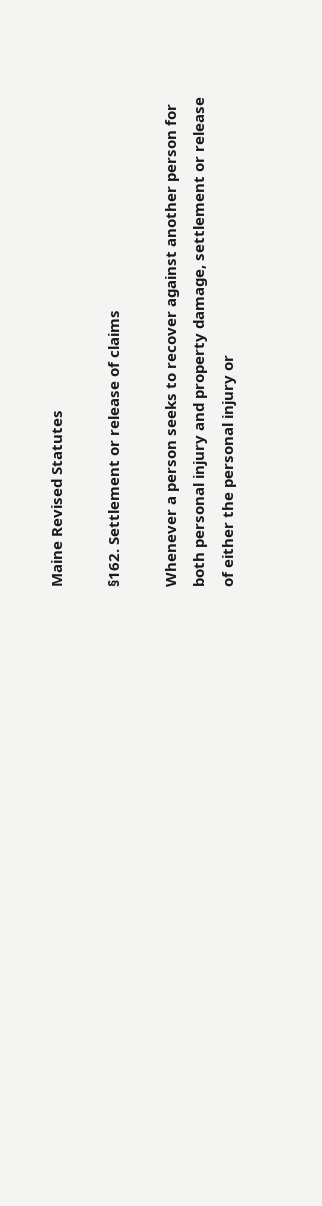Maine Revised Statutes

§162. Settlement or release of claims

Whenever a person seeks to recover against another person for both personal injury and property damage, settlement or release of either the personal injury or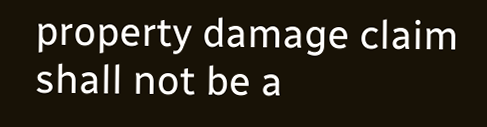property damage claim shall not be a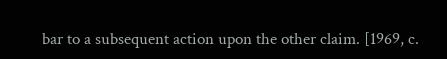bar to a subsequent action upon the other claim. [1969, c.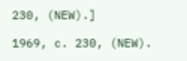230, (NEW).]

1969, c. 230, (NEW).